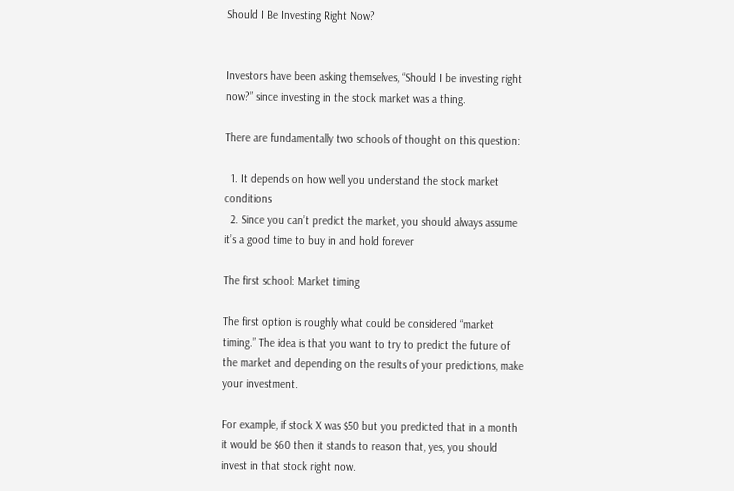Should I Be Investing Right Now?


Investors have been asking themselves, “Should I be investing right now?” since investing in the stock market was a thing.

There are fundamentally two schools of thought on this question:

  1. It depends on how well you understand the stock market conditions
  2. Since you can’t predict the market, you should always assume it’s a good time to buy in and hold forever

The first school: Market timing

The first option is roughly what could be considered “market timing.” The idea is that you want to try to predict the future of the market and depending on the results of your predictions, make your investment.

For example, if stock X was $50 but you predicted that in a month it would be $60 then it stands to reason that, yes, you should invest in that stock right now.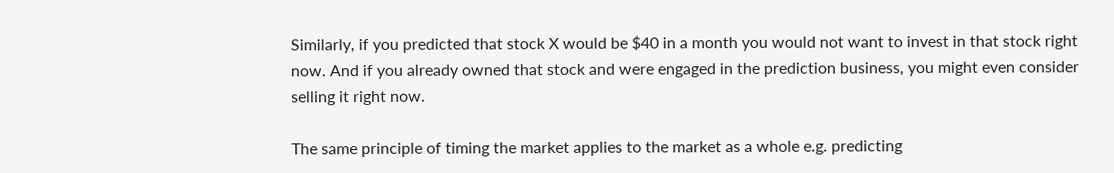Similarly, if you predicted that stock X would be $40 in a month you would not want to invest in that stock right now. And if you already owned that stock and were engaged in the prediction business, you might even consider selling it right now.

The same principle of timing the market applies to the market as a whole e.g. predicting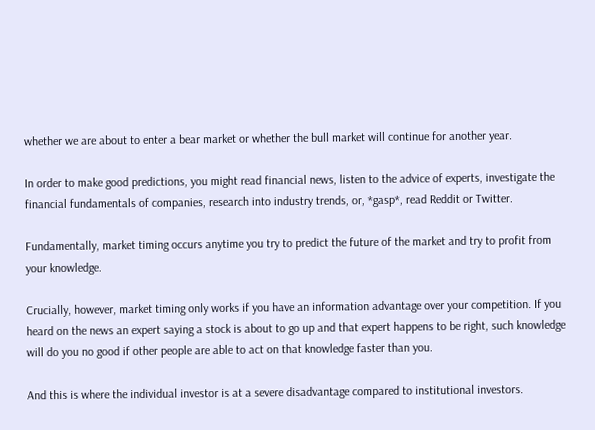whether we are about to enter a bear market or whether the bull market will continue for another year.

In order to make good predictions, you might read financial news, listen to the advice of experts, investigate the financial fundamentals of companies, research into industry trends, or, *gasp*, read Reddit or Twitter.

Fundamentally, market timing occurs anytime you try to predict the future of the market and try to profit from your knowledge.

Crucially, however, market timing only works if you have an information advantage over your competition. If you heard on the news an expert saying a stock is about to go up and that expert happens to be right, such knowledge will do you no good if other people are able to act on that knowledge faster than you.

And this is where the individual investor is at a severe disadvantage compared to institutional investors.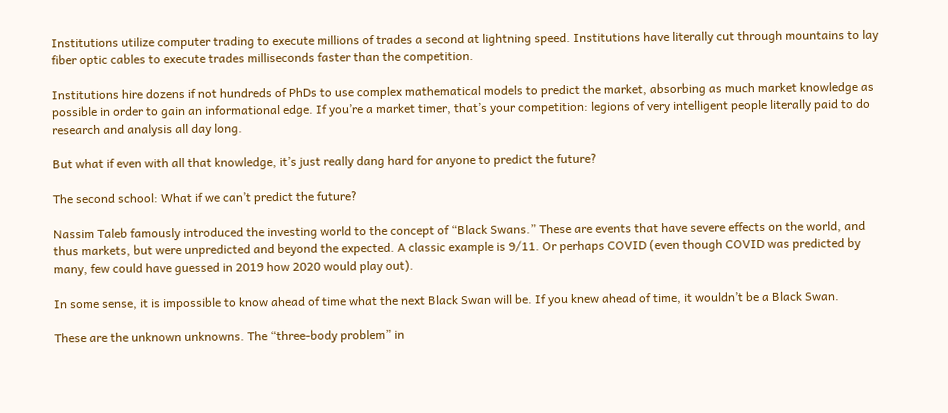Institutions utilize computer trading to execute millions of trades a second at lightning speed. Institutions have literally cut through mountains to lay fiber optic cables to execute trades milliseconds faster than the competition.

Institutions hire dozens if not hundreds of PhDs to use complex mathematical models to predict the market, absorbing as much market knowledge as possible in order to gain an informational edge. If you’re a market timer, that’s your competition: legions of very intelligent people literally paid to do research and analysis all day long.

But what if even with all that knowledge, it’s just really dang hard for anyone to predict the future?

The second school: What if we can’t predict the future?

Nassim Taleb famously introduced the investing world to the concept of “Black Swans.” These are events that have severe effects on the world, and thus markets, but were unpredicted and beyond the expected. A classic example is 9/11. Or perhaps COVID (even though COVID was predicted by many, few could have guessed in 2019 how 2020 would play out).

In some sense, it is impossible to know ahead of time what the next Black Swan will be. If you knew ahead of time, it wouldn’t be a Black Swan.

These are the unknown unknowns. The “three-body problem” in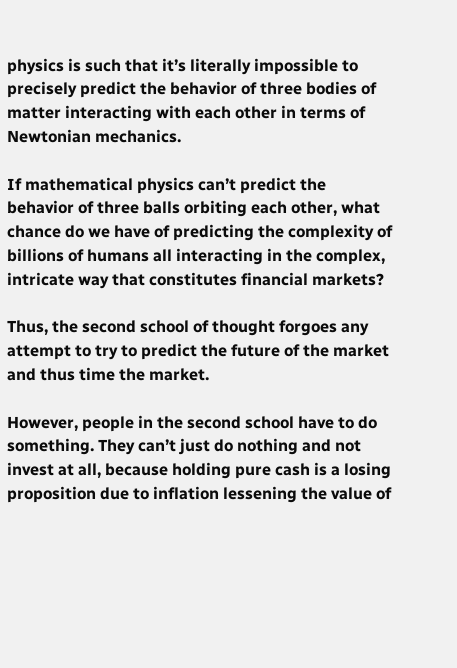physics is such that it’s literally impossible to precisely predict the behavior of three bodies of matter interacting with each other in terms of Newtonian mechanics.

If mathematical physics can’t predict the behavior of three balls orbiting each other, what chance do we have of predicting the complexity of billions of humans all interacting in the complex, intricate way that constitutes financial markets?

Thus, the second school of thought forgoes any attempt to try to predict the future of the market and thus time the market.

However, people in the second school have to do something. They can’t just do nothing and not invest at all, because holding pure cash is a losing proposition due to inflation lessening the value of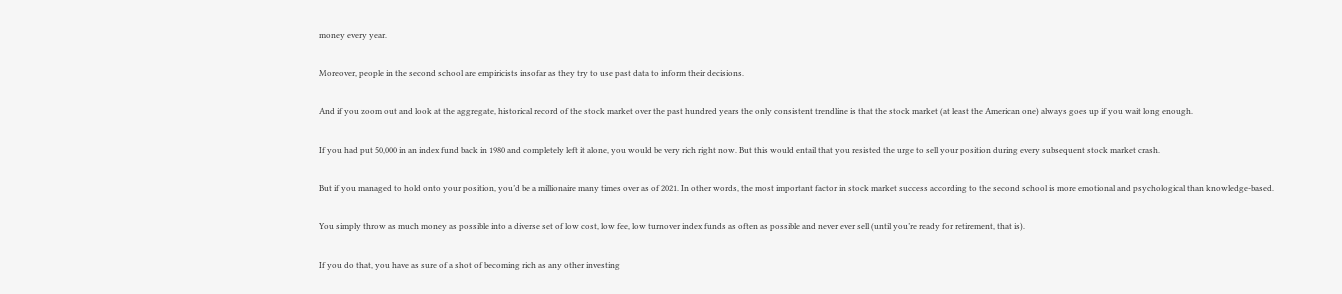money every year.

Moreover, people in the second school are empiricists insofar as they try to use past data to inform their decisions.

And if you zoom out and look at the aggregate, historical record of the stock market over the past hundred years the only consistent trendline is that the stock market (at least the American one) always goes up if you wait long enough.

If you had put 50,000 in an index fund back in 1980 and completely left it alone, you would be very rich right now. But this would entail that you resisted the urge to sell your position during every subsequent stock market crash.

But if you managed to hold onto your position, you’d be a millionaire many times over as of 2021. In other words, the most important factor in stock market success according to the second school is more emotional and psychological than knowledge-based.

You simply throw as much money as possible into a diverse set of low cost, low fee, low turnover index funds as often as possible and never ever sell (until you’re ready for retirement, that is).

If you do that, you have as sure of a shot of becoming rich as any other investing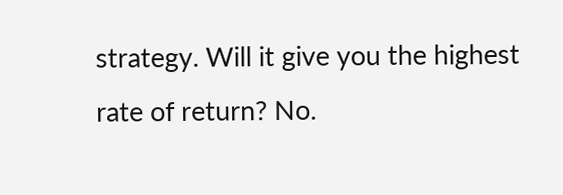strategy. Will it give you the highest rate of return? No.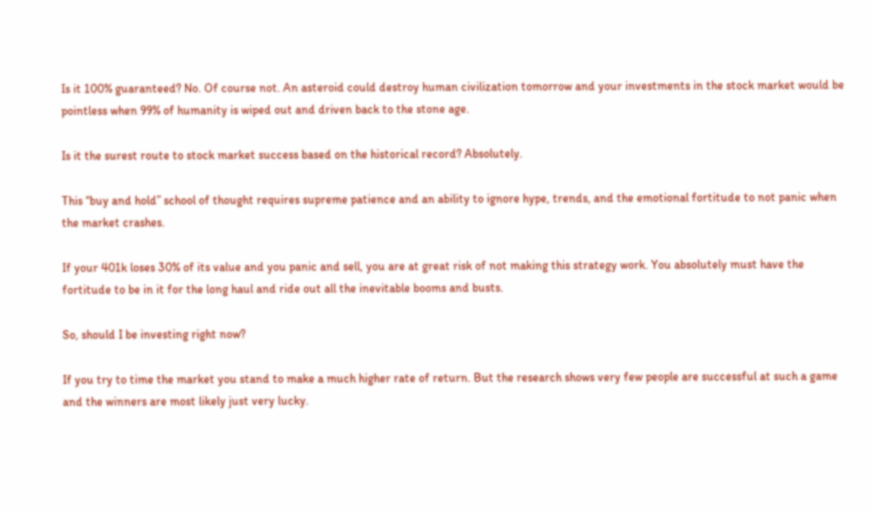Is it 100% guaranteed? No. Of course not. An asteroid could destroy human civilization tomorrow and your investments in the stock market would be pointless when 99% of humanity is wiped out and driven back to the stone age.

Is it the surest route to stock market success based on the historical record? Absolutely.

This “buy and hold” school of thought requires supreme patience and an ability to ignore hype, trends, and the emotional fortitude to not panic when the market crashes.

If your 401k loses 30% of its value and you panic and sell, you are at great risk of not making this strategy work. You absolutely must have the fortitude to be in it for the long haul and ride out all the inevitable booms and busts.

So, should I be investing right now?

If you try to time the market you stand to make a much higher rate of return. But the research shows very few people are successful at such a game and the winners are most likely just very lucky.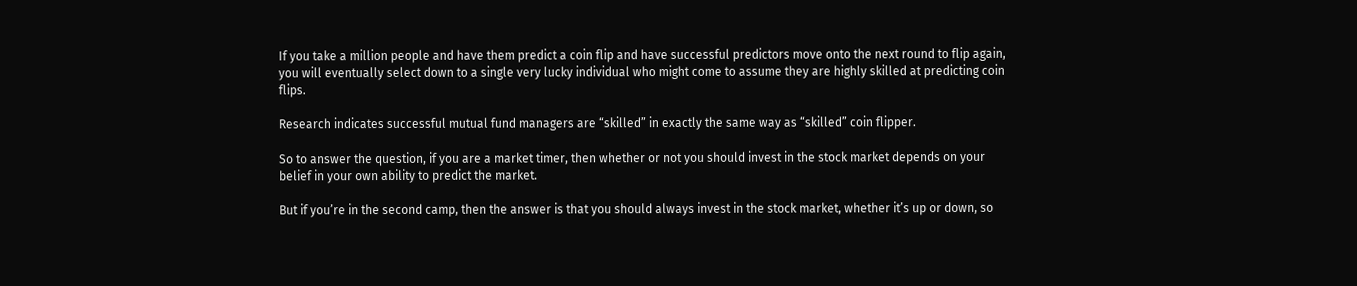If you take a million people and have them predict a coin flip and have successful predictors move onto the next round to flip again, you will eventually select down to a single very lucky individual who might come to assume they are highly skilled at predicting coin flips.

Research indicates successful mutual fund managers are “skilled” in exactly the same way as “skilled” coin flipper.

So to answer the question, if you are a market timer, then whether or not you should invest in the stock market depends on your belief in your own ability to predict the market.

But if you’re in the second camp, then the answer is that you should always invest in the stock market, whether it’s up or down, so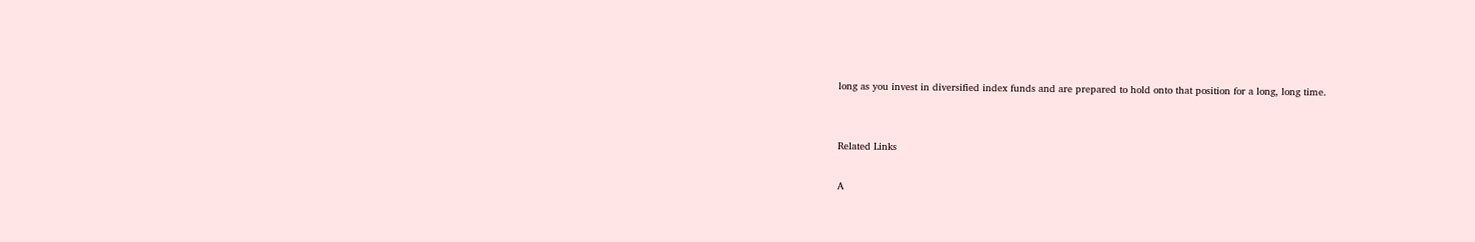long as you invest in diversified index funds and are prepared to hold onto that position for a long, long time.


Related Links

A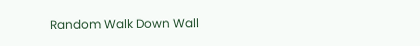Random Walk Down Wall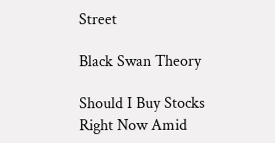Street

Black Swan Theory

Should I Buy Stocks Right Now Amid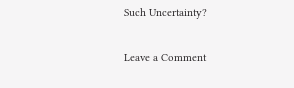Such Uncertainty?


Leave a Comment